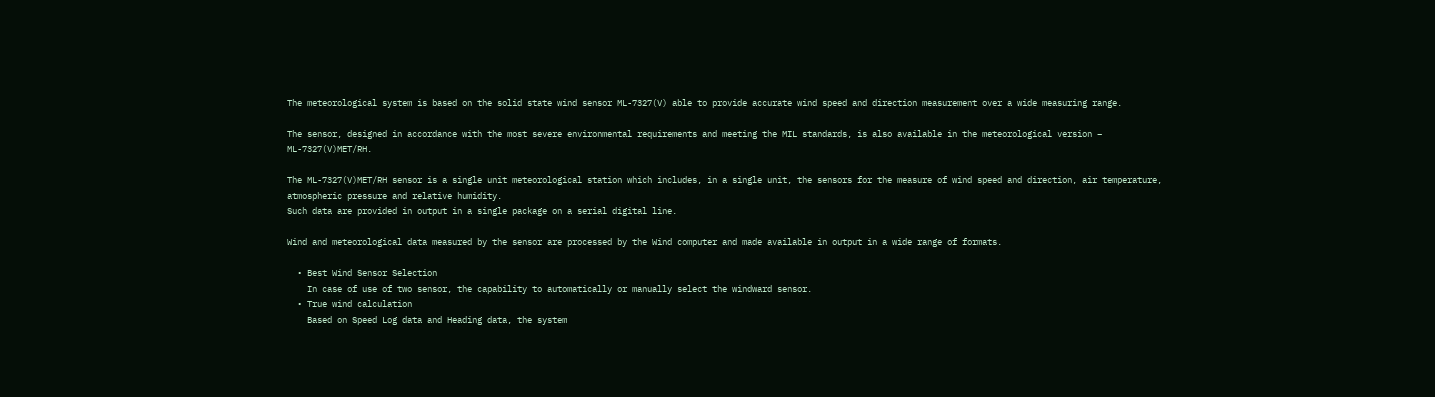The meteorological system is based on the solid state wind sensor ML-7327(V) able to provide accurate wind speed and direction measurement over a wide measuring range.

The sensor, designed in accordance with the most severe environmental requirements and meeting the MIL standards, is also available in the meteorological version – ML-7327(V)MET/RH.

The ML-7327(V)MET/RH sensor is a single unit meteorological station which includes, in a single unit, the sensors for the measure of wind speed and direction, air temperature, atmospheric pressure and relative humidity.
Such data are provided in output in a single package on a serial digital line.

Wind and meteorological data measured by the sensor are processed by the Wind computer and made available in output in a wide range of formats.

  • Best Wind Sensor Selection
    In case of use of two sensor, the capability to automatically or manually select the windward sensor.
  • True wind calculation
    Based on Speed Log data and Heading data, the system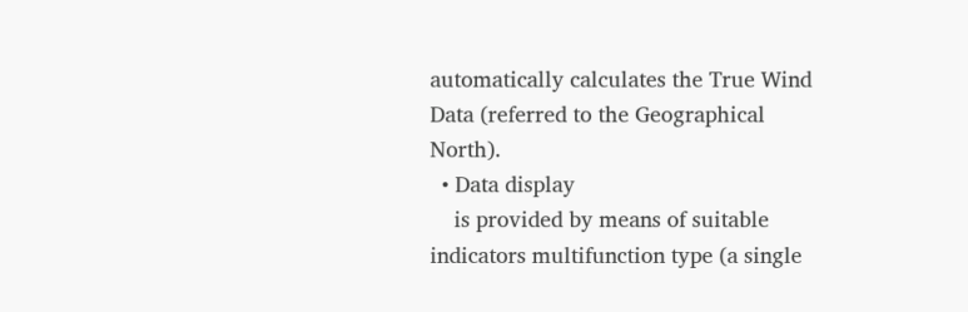automatically calculates the True Wind Data (referred to the Geographical North).
  • Data display
    is provided by means of suitable indicators multifunction type (a single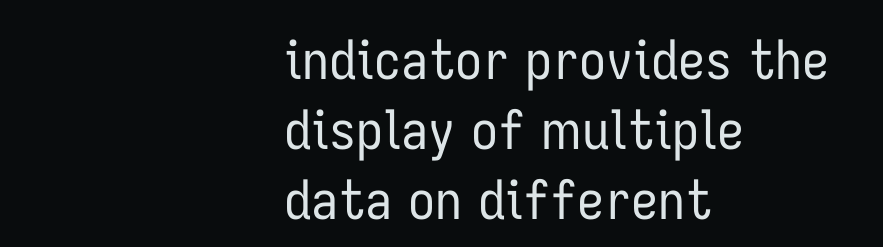indicator provides the display of multiple data on different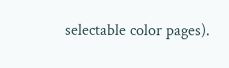selectable color pages).